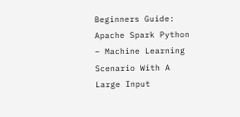Beginners Guide: Apache Spark Python – Machine Learning Scenario With A Large Input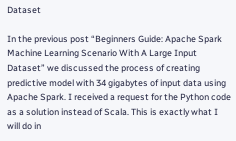Dataset

In the previous post “Beginners Guide: Apache Spark Machine Learning Scenario With A Large Input Dataset” we discussed the process of creating predictive model with 34 gigabytes of input data using Apache Spark. I received a request for the Python code as a solution instead of Scala. This is exactly what I will do in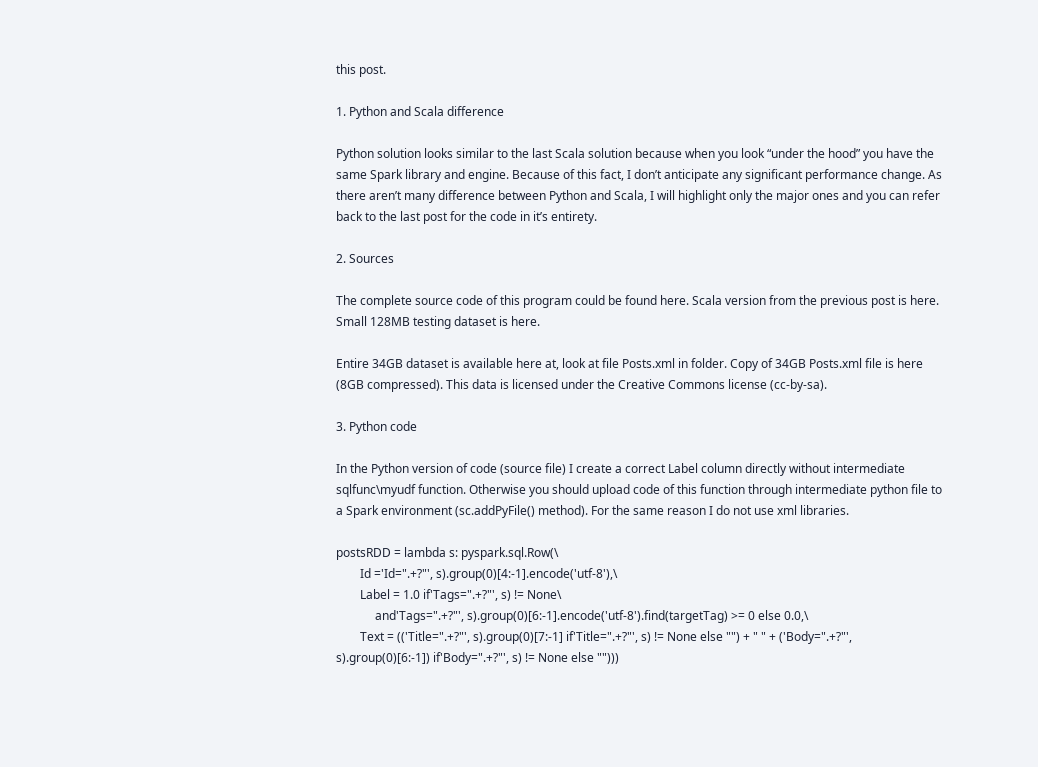this post.

1. Python and Scala difference

Python solution looks similar to the last Scala solution because when you look “under the hood” you have the same Spark library and engine. Because of this fact, I don’t anticipate any significant performance change. As there aren’t many difference between Python and Scala, I will highlight only the major ones and you can refer back to the last post for the code in it’s entirety.

2. Sources

The complete source code of this program could be found here. Scala version from the previous post is here. Small 128MB testing dataset is here.

Entire 34GB dataset is available here at, look at file Posts.xml in folder. Copy of 34GB Posts.xml file is here (8GB compressed). This data is licensed under the Creative Commons license (cc-by-sa).

3. Python code

In the Python version of code (source file) I create a correct Label column directly without intermediate sqlfunc\myudf function. Otherwise you should upload code of this function through intermediate python file to a Spark environment (sc.addPyFile() method). For the same reason I do not use xml libraries.

postsRDD = lambda s: pyspark.sql.Row(\
        Id ='Id=".+?"', s).group(0)[4:-1].encode('utf-8'),\
        Label = 1.0 if'Tags=".+?"', s) != None\
             and'Tags=".+?"', s).group(0)[6:-1].encode('utf-8').find(targetTag) >= 0 else 0.0,\
        Text = (('Title=".+?"', s).group(0)[7:-1] if'Title=".+?"', s) != None else "") + " " + ('Body=".+?"', s).group(0)[6:-1]) if'Body=".+?"', s) != None else "")))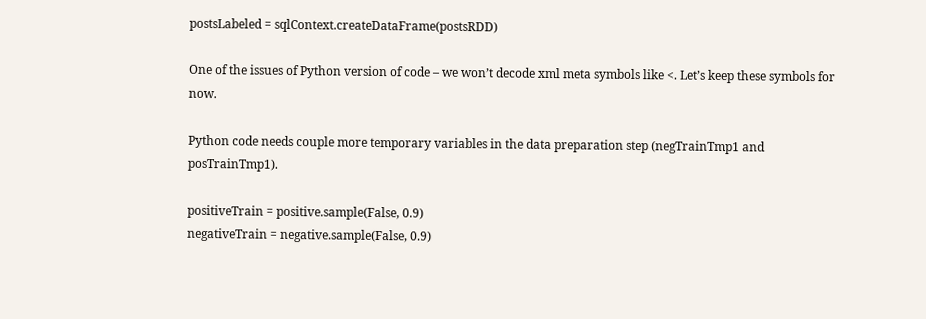postsLabeled = sqlContext.createDataFrame(postsRDD)

One of the issues of Python version of code – we won’t decode xml meta symbols like <. Let’s keep these symbols for now.

Python code needs couple more temporary variables in the data preparation step (negTrainTmp1 and posTrainTmp1).

positiveTrain = positive.sample(False, 0.9)
negativeTrain = negative.sample(False, 0.9)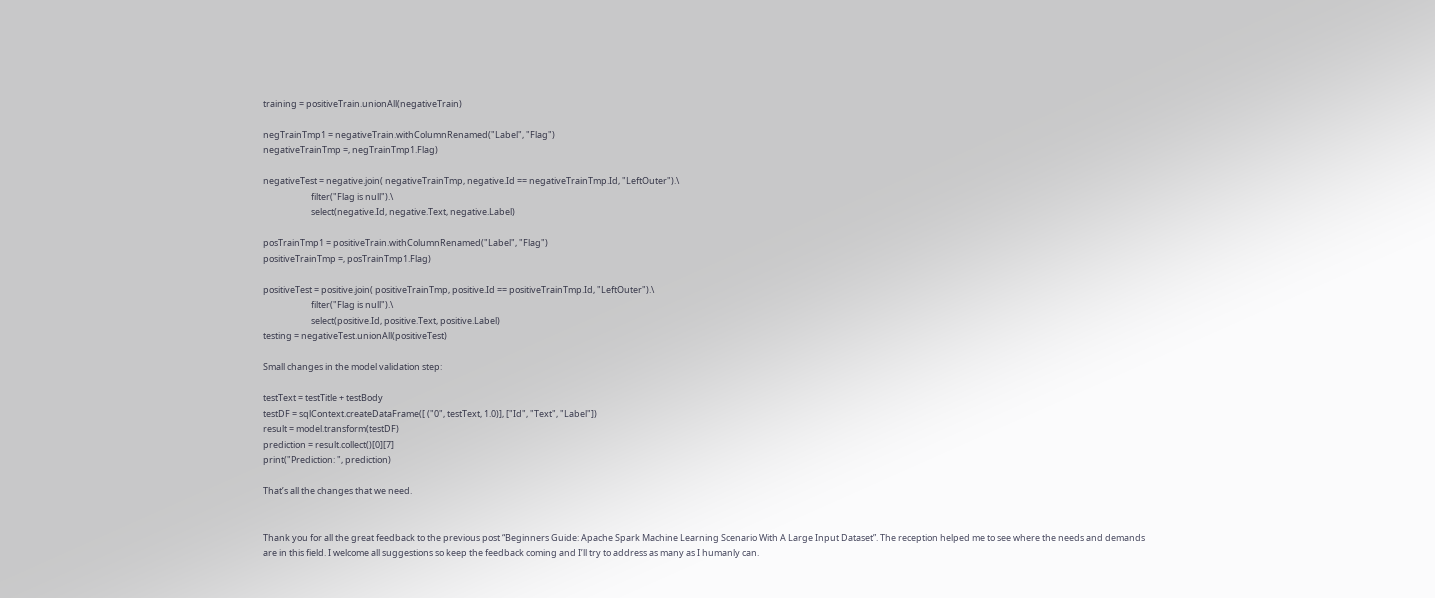training = positiveTrain.unionAll(negativeTrain)

negTrainTmp1 = negativeTrain.withColumnRenamed("Label", "Flag")
negativeTrainTmp =, negTrainTmp1.Flag)

negativeTest = negative.join( negativeTrainTmp, negative.Id == negativeTrainTmp.Id, "LeftOuter").\
                        filter("Flag is null").\
                        select(negative.Id, negative.Text, negative.Label)

posTrainTmp1 = positiveTrain.withColumnRenamed("Label", "Flag")
positiveTrainTmp =, posTrainTmp1.Flag)

positiveTest = positive.join( positiveTrainTmp, positive.Id == positiveTrainTmp.Id, "LeftOuter").\
                        filter("Flag is null").\
                        select(positive.Id, positive.Text, positive.Label)
testing = negativeTest.unionAll(positiveTest)

Small changes in the model validation step:

testText = testTitle + testBody
testDF = sqlContext.createDataFrame([ ("0", testText, 1.0)], ["Id", "Text", "Label"])
result = model.transform(testDF)
prediction = result.collect()[0][7]
print("Prediction: ", prediction)

That’s all the changes that we need.


Thank you for all the great feedback to the previous post “Beginners Guide: Apache Spark Machine Learning Scenario With A Large Input Dataset”. The reception helped me to see where the needs and demands are in this field. I welcome all suggestions so keep the feedback coming and I’ll try to address as many as I humanly can.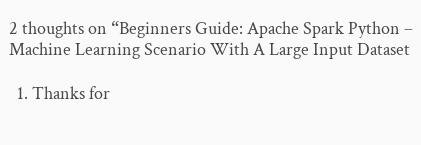2 thoughts on “Beginners Guide: Apache Spark Python – Machine Learning Scenario With A Large Input Dataset

  1. Thanks for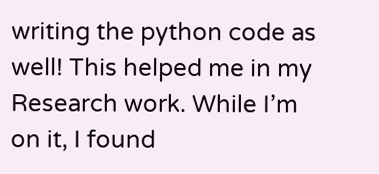writing the python code as well! This helped me in my Research work. While I’m on it, I found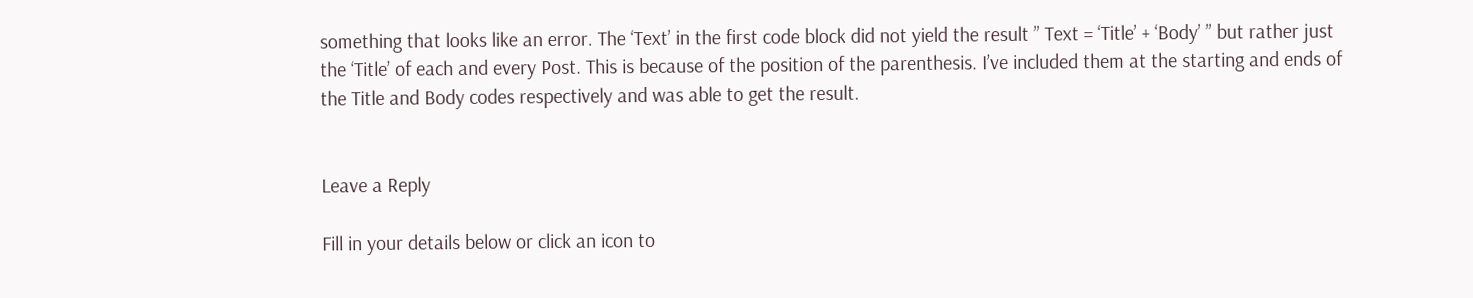something that looks like an error. The ‘Text’ in the first code block did not yield the result ” Text = ‘Title’ + ‘Body’ ” but rather just the ‘Title’ of each and every Post. This is because of the position of the parenthesis. I’ve included them at the starting and ends of the Title and Body codes respectively and was able to get the result.


Leave a Reply

Fill in your details below or click an icon to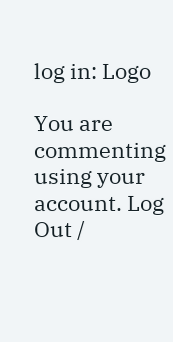log in: Logo

You are commenting using your account. Log Out /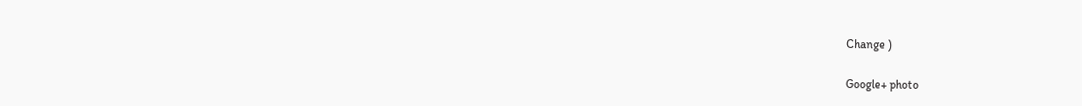Change )

Google+ photo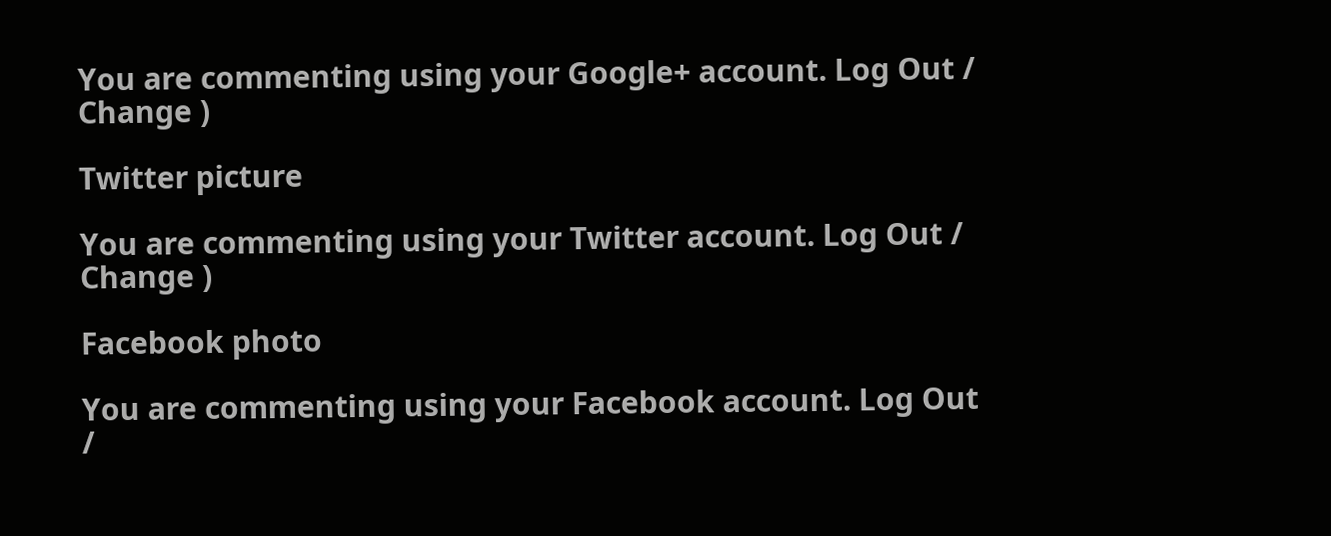You are commenting using your Google+ account. Log Out /  Change )

Twitter picture

You are commenting using your Twitter account. Log Out /  Change )

Facebook photo

You are commenting using your Facebook account. Log Out /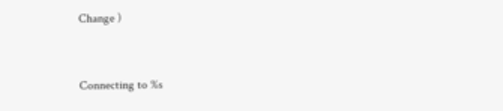Change )


Connecting to %s